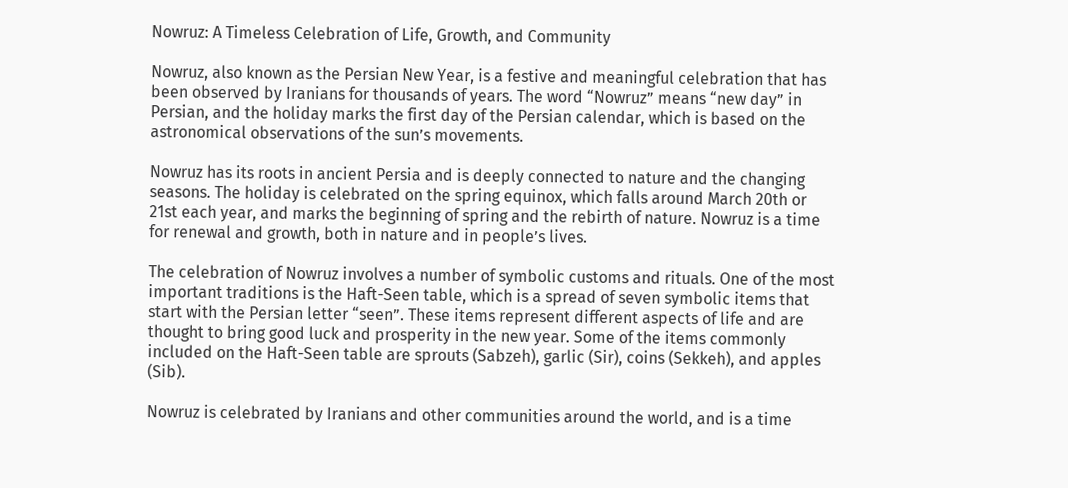Nowruz: A Timeless Celebration of Life, Growth, and Community

Nowruz, also known as the Persian New Year, is a festive and meaningful celebration that has been observed by Iranians for thousands of years. The word “Nowruz” means “new day” in Persian, and the holiday marks the first day of the Persian calendar, which is based on the astronomical observations of the sun’s movements.

Nowruz has its roots in ancient Persia and is deeply connected to nature and the changing seasons. The holiday is celebrated on the spring equinox, which falls around March 20th or 21st each year, and marks the beginning of spring and the rebirth of nature. Nowruz is a time for renewal and growth, both in nature and in people’s lives.

The celebration of Nowruz involves a number of symbolic customs and rituals. One of the most important traditions is the Haft-Seen table, which is a spread of seven symbolic items that start with the Persian letter “seen”. These items represent different aspects of life and are thought to bring good luck and prosperity in the new year. Some of the items commonly included on the Haft-Seen table are sprouts (Sabzeh), garlic (Sir), coins (Sekkeh), and apples (Sib).

Nowruz is celebrated by Iranians and other communities around the world, and is a time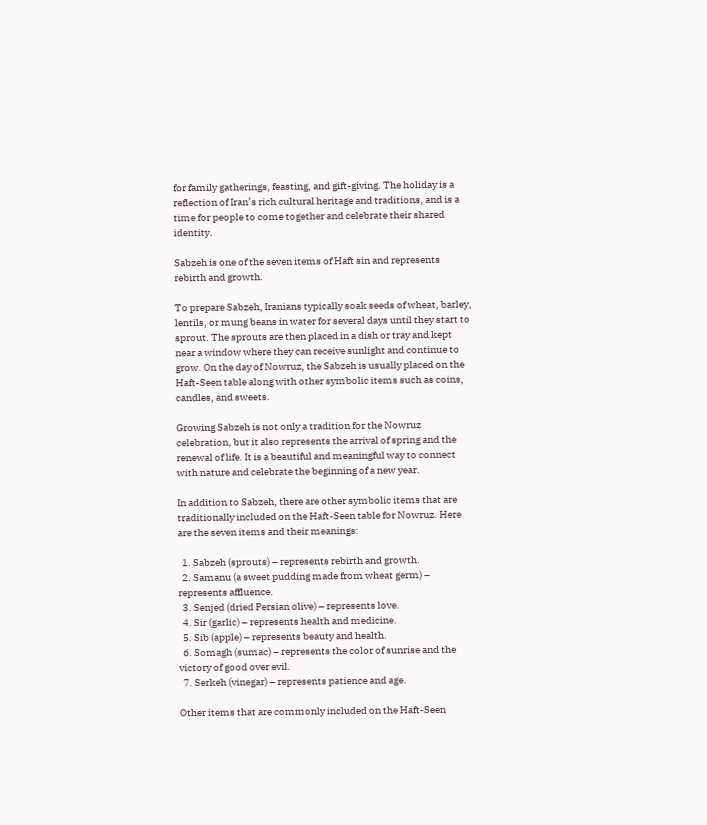for family gatherings, feasting, and gift-giving. The holiday is a reflection of Iran’s rich cultural heritage and traditions, and is a time for people to come together and celebrate their shared identity.

Sabzeh is one of the seven items of Haft sin and represents rebirth and growth.

To prepare Sabzeh, Iranians typically soak seeds of wheat, barley, lentils, or mung beans in water for several days until they start to sprout. The sprouts are then placed in a dish or tray and kept near a window where they can receive sunlight and continue to grow. On the day of Nowruz, the Sabzeh is usually placed on the Haft-Seen table along with other symbolic items such as coins, candles, and sweets.

Growing Sabzeh is not only a tradition for the Nowruz celebration, but it also represents the arrival of spring and the renewal of life. It is a beautiful and meaningful way to connect with nature and celebrate the beginning of a new year.

In addition to Sabzeh, there are other symbolic items that are traditionally included on the Haft-Seen table for Nowruz. Here are the seven items and their meanings:

  1. Sabzeh (sprouts) – represents rebirth and growth.
  2. Samanu (a sweet pudding made from wheat germ) – represents affluence.
  3. Senjed (dried Persian olive) – represents love.
  4. Sir (garlic) – represents health and medicine.
  5. Sib (apple) – represents beauty and health.
  6. Somagh (sumac) – represents the color of sunrise and the victory of good over evil.
  7. Serkeh (vinegar) – represents patience and age.

Other items that are commonly included on the Haft-Seen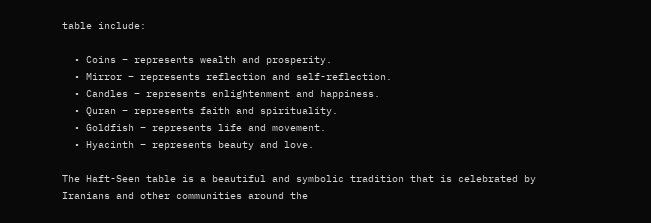table include:

  • Coins – represents wealth and prosperity.
  • Mirror – represents reflection and self-reflection.
  • Candles – represents enlightenment and happiness.
  • Quran – represents faith and spirituality.
  • Goldfish – represents life and movement.
  • Hyacinth – represents beauty and love.

The Haft-Seen table is a beautiful and symbolic tradition that is celebrated by Iranians and other communities around the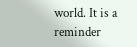world. It is a reminder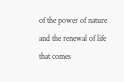of the power of nature and the renewal of life that comes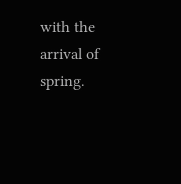with the arrival of spring.